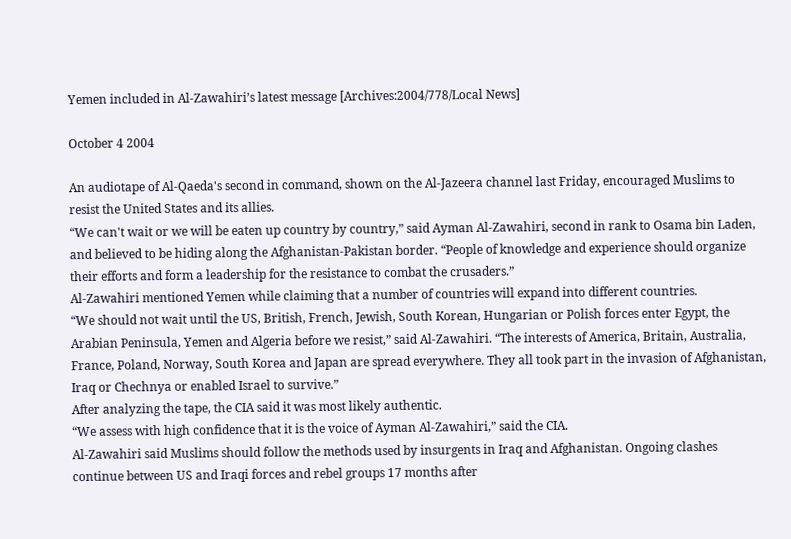Yemen included in Al-Zawahiri’s latest message [Archives:2004/778/Local News]

October 4 2004

An audiotape of Al-Qaeda's second in command, shown on the Al-Jazeera channel last Friday, encouraged Muslims to resist the United States and its allies.
“We can't wait or we will be eaten up country by country,” said Ayman Al-Zawahiri, second in rank to Osama bin Laden, and believed to be hiding along the Afghanistan-Pakistan border. “People of knowledge and experience should organize their efforts and form a leadership for the resistance to combat the crusaders.”
Al-Zawahiri mentioned Yemen while claiming that a number of countries will expand into different countries.
“We should not wait until the US, British, French, Jewish, South Korean, Hungarian or Polish forces enter Egypt, the Arabian Peninsula, Yemen and Algeria before we resist,” said Al-Zawahiri. “The interests of America, Britain, Australia, France, Poland, Norway, South Korea and Japan are spread everywhere. They all took part in the invasion of Afghanistan, Iraq or Chechnya or enabled Israel to survive.”
After analyzing the tape, the CIA said it was most likely authentic.
“We assess with high confidence that it is the voice of Ayman Al-Zawahiri,” said the CIA.
Al-Zawahiri said Muslims should follow the methods used by insurgents in Iraq and Afghanistan. Ongoing clashes continue between US and Iraqi forces and rebel groups 17 months after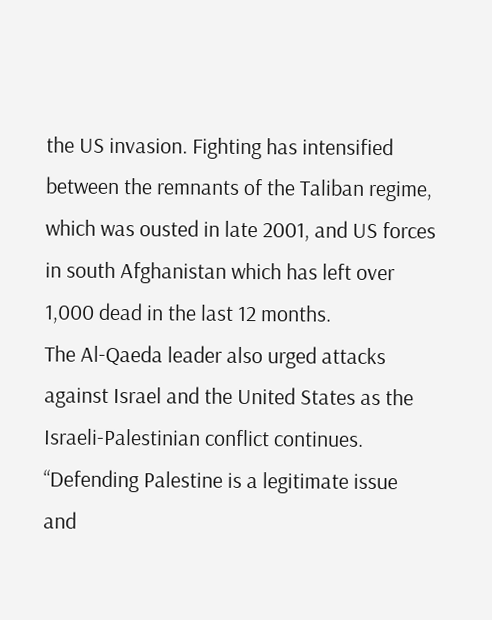the US invasion. Fighting has intensified between the remnants of the Taliban regime, which was ousted in late 2001, and US forces in south Afghanistan which has left over 1,000 dead in the last 12 months.
The Al-Qaeda leader also urged attacks against Israel and the United States as the Israeli-Palestinian conflict continues.
“Defending Palestine is a legitimate issue and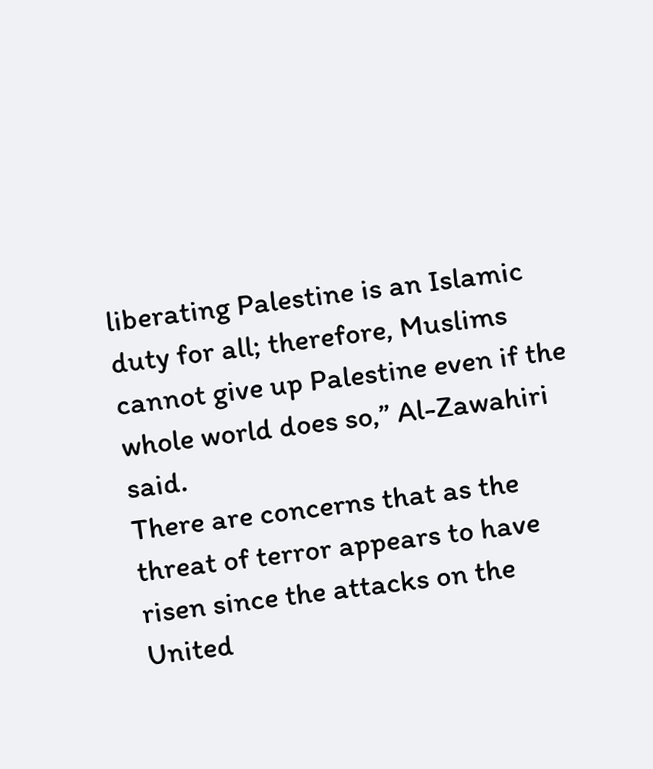liberating Palestine is an Islamic duty for all; therefore, Muslims cannot give up Palestine even if the whole world does so,” Al-Zawahiri said.
There are concerns that as the threat of terror appears to have risen since the attacks on the United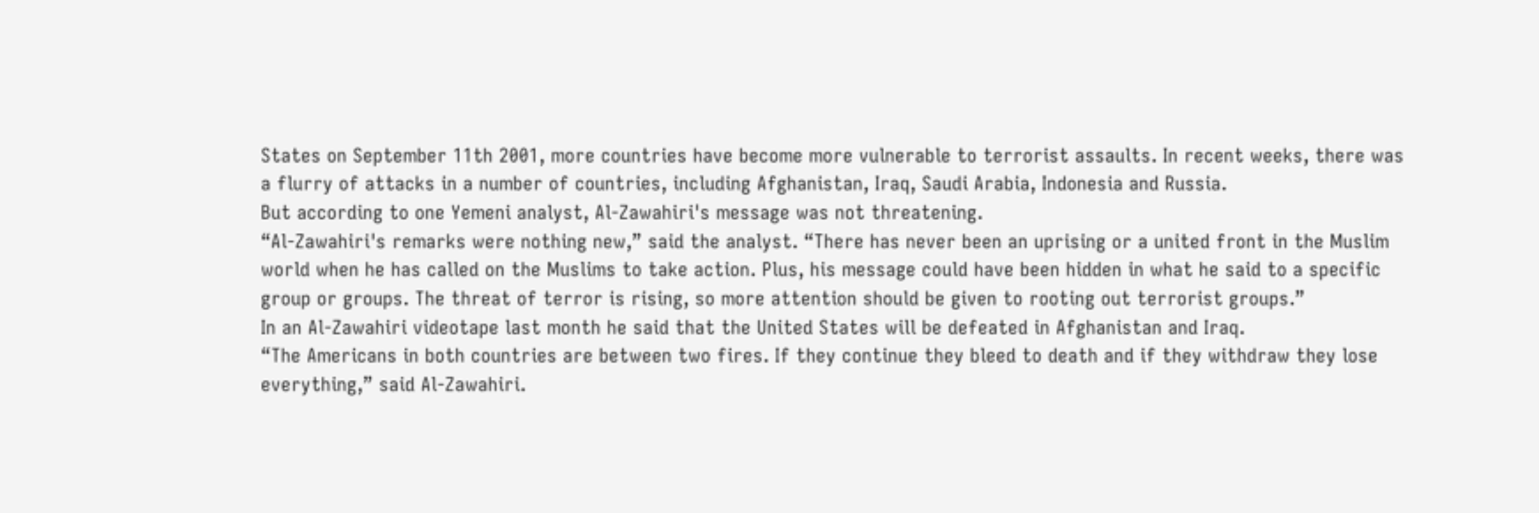States on September 11th 2001, more countries have become more vulnerable to terrorist assaults. In recent weeks, there was a flurry of attacks in a number of countries, including Afghanistan, Iraq, Saudi Arabia, Indonesia and Russia.
But according to one Yemeni analyst, Al-Zawahiri's message was not threatening.
“Al-Zawahiri's remarks were nothing new,” said the analyst. “There has never been an uprising or a united front in the Muslim world when he has called on the Muslims to take action. Plus, his message could have been hidden in what he said to a specific group or groups. The threat of terror is rising, so more attention should be given to rooting out terrorist groups.”
In an Al-Zawahiri videotape last month he said that the United States will be defeated in Afghanistan and Iraq.
“The Americans in both countries are between two fires. If they continue they bleed to death and if they withdraw they lose everything,” said Al-Zawahiri.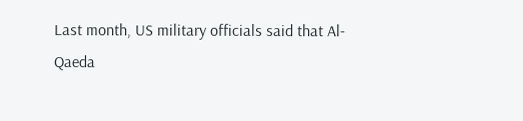Last month, US military officials said that Al-Qaeda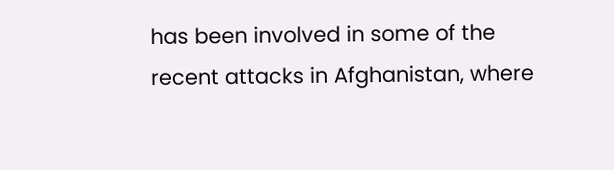has been involved in some of the recent attacks in Afghanistan, where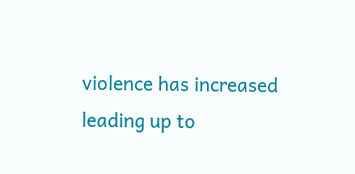violence has increased leading up to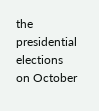the presidential elections on October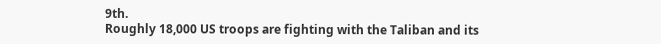9th.
Roughly 18,000 US troops are fighting with the Taliban and its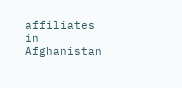affiliates in Afghanistan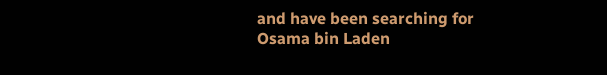and have been searching for Osama bin Laden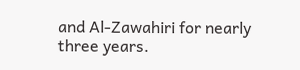and Al-Zawahiri for nearly three years.